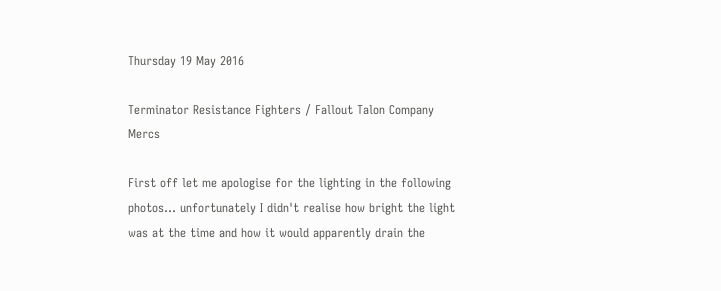Thursday 19 May 2016

Terminator Resistance Fighters / Fallout Talon Company Mercs

First off let me apologise for the lighting in the following photos... unfortunately I didn't realise how bright the light was at the time and how it would apparently drain the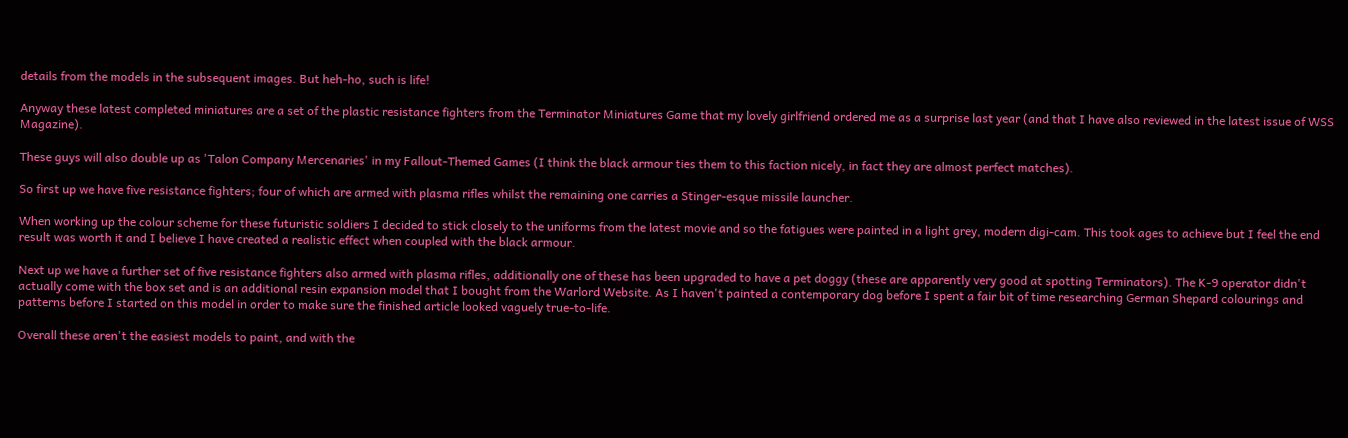details from the models in the subsequent images. But heh-ho, such is life!

Anyway these latest completed miniatures are a set of the plastic resistance fighters from the Terminator Miniatures Game that my lovely girlfriend ordered me as a surprise last year (and that I have also reviewed in the latest issue of WSS Magazine).

These guys will also double up as 'Talon Company Mercenaries' in my Fallout-Themed Games (I think the black armour ties them to this faction nicely, in fact they are almost perfect matches).

So first up we have five resistance fighters; four of which are armed with plasma rifles whilst the remaining one carries a Stinger-esque missile launcher.

When working up the colour scheme for these futuristic soldiers I decided to stick closely to the uniforms from the latest movie and so the fatigues were painted in a light grey, modern digi-cam. This took ages to achieve but I feel the end result was worth it and I believe I have created a realistic effect when coupled with the black armour.

Next up we have a further set of five resistance fighters also armed with plasma rifles, additionally one of these has been upgraded to have a pet doggy (these are apparently very good at spotting Terminators). The K-9 operator didn't actually come with the box set and is an additional resin expansion model that I bought from the Warlord Website. As I haven't painted a contemporary dog before I spent a fair bit of time researching German Shepard colourings and patterns before I started on this model in order to make sure the finished article looked vaguely true-to-life.

Overall these aren't the easiest models to paint, and with the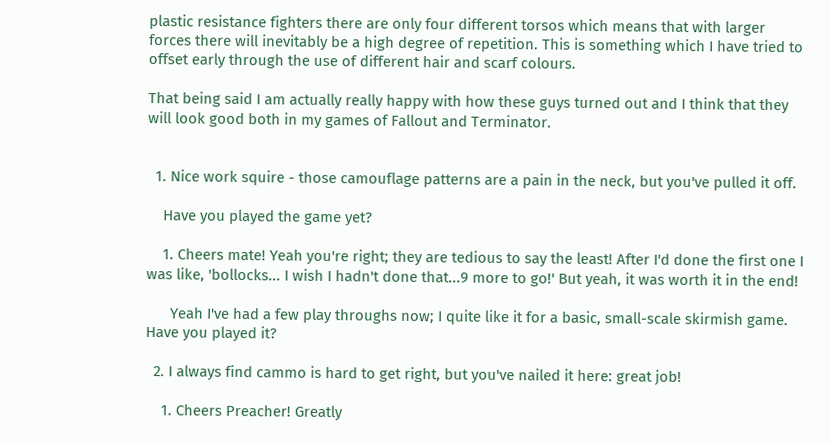plastic resistance fighters there are only four different torsos which means that with larger forces there will inevitably be a high degree of repetition. This is something which I have tried to offset early through the use of different hair and scarf colours.

That being said I am actually really happy with how these guys turned out and I think that they will look good both in my games of Fallout and Terminator.


  1. Nice work squire - those camouflage patterns are a pain in the neck, but you've pulled it off.

    Have you played the game yet?

    1. Cheers mate! Yeah you're right; they are tedious to say the least! After I'd done the first one I was like, 'bollocks... I wish I hadn't done that...9 more to go!' But yeah, it was worth it in the end!

      Yeah I've had a few play throughs now; I quite like it for a basic, small-scale skirmish game. Have you played it?

  2. I always find cammo is hard to get right, but you've nailed it here: great job!

    1. Cheers Preacher! Greatly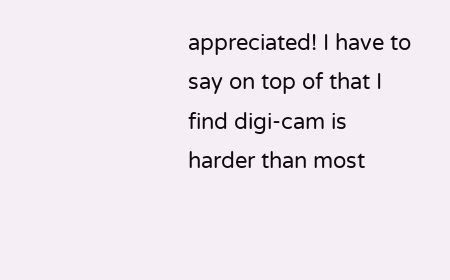appreciated! I have to say on top of that I find digi-cam is harder than most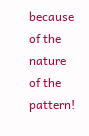because of the nature of the pattern!